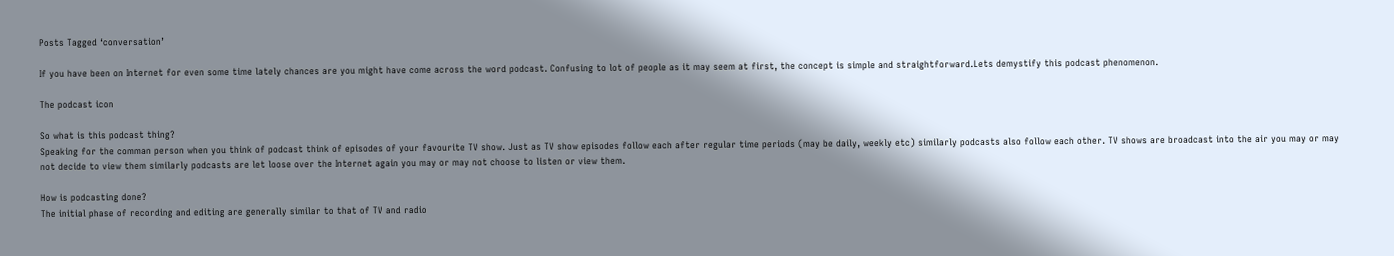Posts Tagged ‘conversation’

If you have been on Internet for even some time lately chances are you might have come across the word podcast. Confusing to lot of people as it may seem at first, the concept is simple and straightforward.Lets demystify this podcast phenomenon.

The podcast icon

So what is this podcast thing?
Speaking for the comman person when you think of podcast think of episodes of your favourite TV show. Just as TV show episodes follow each after regular time periods (may be daily, weekly etc) similarly podcasts also follow each other. TV shows are broadcast into the air you may or may not decide to view them similarly podcasts are let loose over the Internet again you may or may not choose to listen or view them.

How is podcasting done?
The initial phase of recording and editing are generally similar to that of TV and radio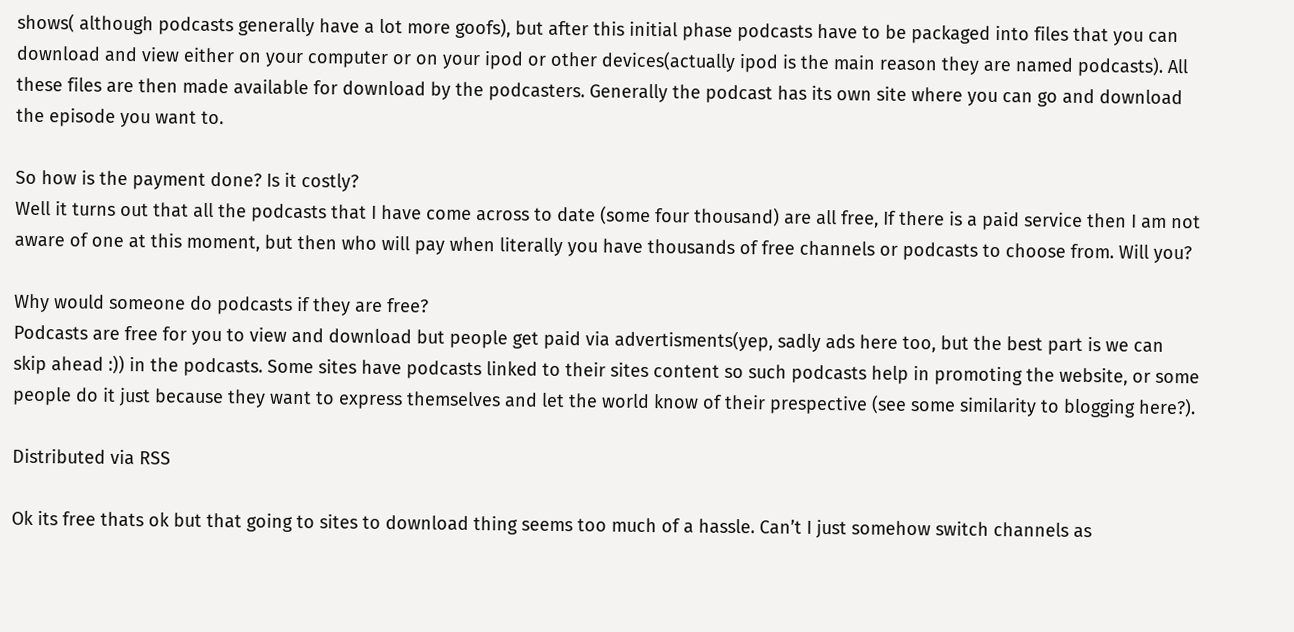shows( although podcasts generally have a lot more goofs), but after this initial phase podcasts have to be packaged into files that you can download and view either on your computer or on your ipod or other devices(actually ipod is the main reason they are named podcasts). All these files are then made available for download by the podcasters. Generally the podcast has its own site where you can go and download the episode you want to.

So how is the payment done? Is it costly?
Well it turns out that all the podcasts that I have come across to date (some four thousand) are all free, If there is a paid service then I am not aware of one at this moment, but then who will pay when literally you have thousands of free channels or podcasts to choose from. Will you?

Why would someone do podcasts if they are free?
Podcasts are free for you to view and download but people get paid via advertisments(yep, sadly ads here too, but the best part is we can skip ahead :)) in the podcasts. Some sites have podcasts linked to their sites content so such podcasts help in promoting the website, or some people do it just because they want to express themselves and let the world know of their prespective (see some similarity to blogging here?).

Distributed via RSS

Ok its free thats ok but that going to sites to download thing seems too much of a hassle. Can’t I just somehow switch channels as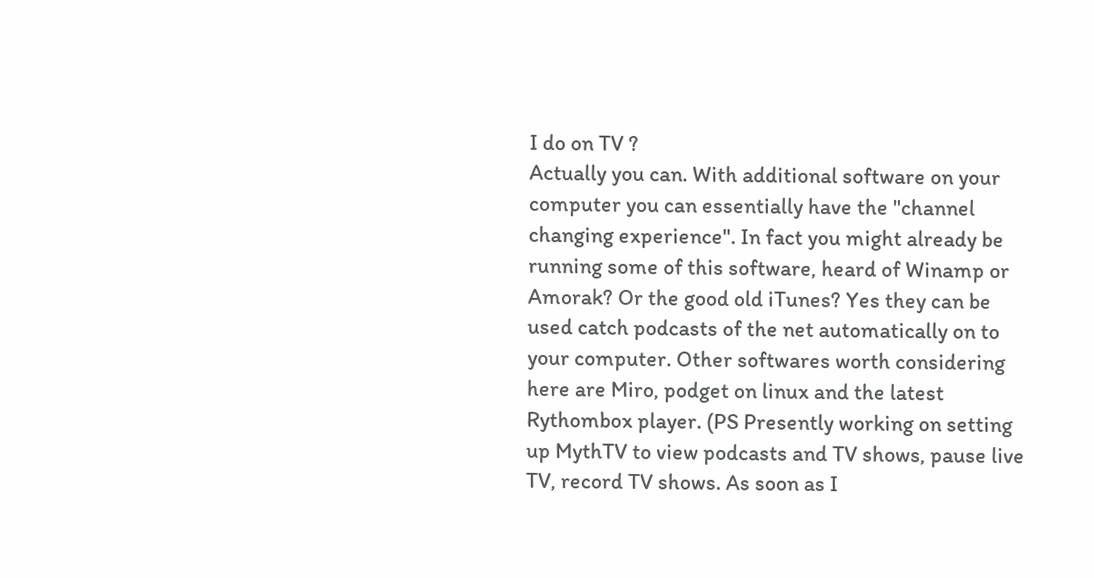I do on TV ?
Actually you can. With additional software on your computer you can essentially have the "channel changing experience". In fact you might already be running some of this software, heard of Winamp or Amorak? Or the good old iTunes? Yes they can be used catch podcasts of the net automatically on to your computer. Other softwares worth considering here are Miro, podget on linux and the latest Rythombox player. (PS Presently working on setting up MythTV to view podcasts and TV shows, pause live TV, record TV shows. As soon as I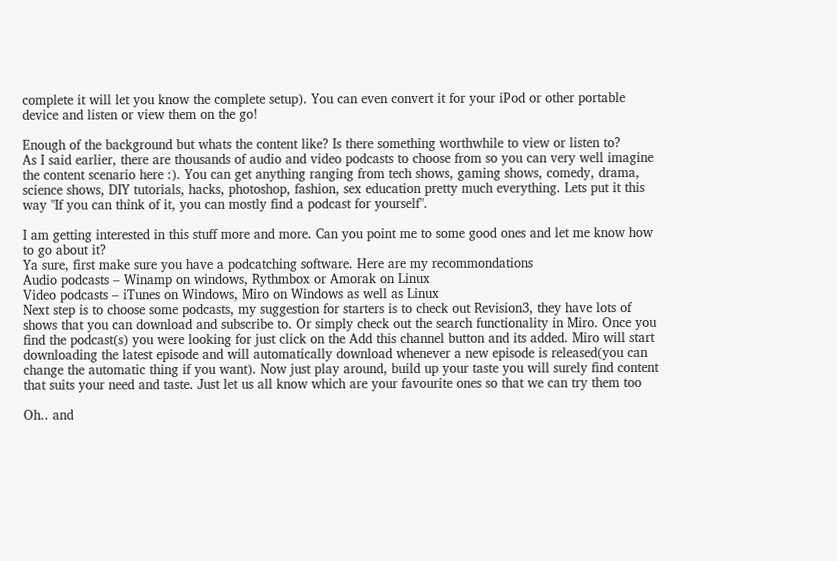complete it will let you know the complete setup). You can even convert it for your iPod or other portable device and listen or view them on the go!

Enough of the background but whats the content like? Is there something worthwhile to view or listen to?
As I said earlier, there are thousands of audio and video podcasts to choose from so you can very well imagine the content scenario here :). You can get anything ranging from tech shows, gaming shows, comedy, drama, science shows, DIY tutorials, hacks, photoshop, fashion, sex education pretty much everything. Lets put it this way "If you can think of it, you can mostly find a podcast for yourself".

I am getting interested in this stuff more and more. Can you point me to some good ones and let me know how to go about it?
Ya sure, first make sure you have a podcatching software. Here are my recommondations
Audio podcasts – Winamp on windows, Rythmbox or Amorak on Linux
Video podcasts – iTunes on Windows, Miro on Windows as well as Linux
Next step is to choose some podcasts, my suggestion for starters is to check out Revision3, they have lots of shows that you can download and subscribe to. Or simply check out the search functionality in Miro. Once you find the podcast(s) you were looking for just click on the Add this channel button and its added. Miro will start downloading the latest episode and will automatically download whenever a new episode is released(you can change the automatic thing if you want). Now just play around, build up your taste you will surely find content that suits your need and taste. Just let us all know which are your favourite ones so that we can try them too

Oh.. and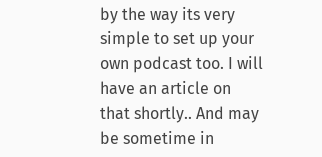by the way its very simple to set up your own podcast too. I will have an article on that shortly.. And may be sometime in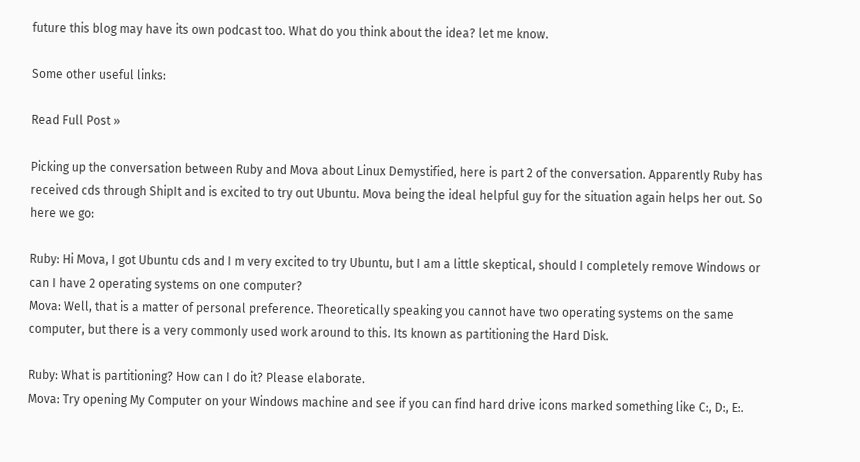future this blog may have its own podcast too. What do you think about the idea? let me know.

Some other useful links:

Read Full Post »

Picking up the conversation between Ruby and Mova about Linux Demystified, here is part 2 of the conversation. Apparently Ruby has received cds through ShipIt and is excited to try out Ubuntu. Mova being the ideal helpful guy for the situation again helps her out. So here we go:

Ruby: Hi Mova, I got Ubuntu cds and I m very excited to try Ubuntu, but I am a little skeptical, should I completely remove Windows or can I have 2 operating systems on one computer?
Mova: Well, that is a matter of personal preference. Theoretically speaking you cannot have two operating systems on the same computer, but there is a very commonly used work around to this. Its known as partitioning the Hard Disk.

Ruby: What is partitioning? How can I do it? Please elaborate.
Mova: Try opening My Computer on your Windows machine and see if you can find hard drive icons marked something like C:, D:, E:.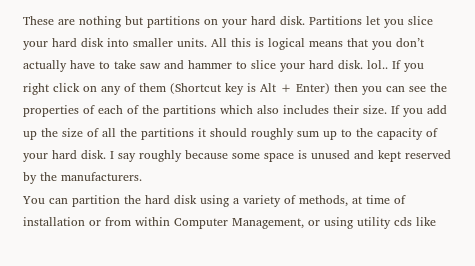These are nothing but partitions on your hard disk. Partitions let you slice your hard disk into smaller units. All this is logical means that you don’t actually have to take saw and hammer to slice your hard disk. lol.. If you right click on any of them (Shortcut key is Alt + Enter) then you can see the properties of each of the partitions which also includes their size. If you add up the size of all the partitions it should roughly sum up to the capacity of your hard disk. I say roughly because some space is unused and kept reserved by the manufacturers.
You can partition the hard disk using a variety of methods, at time of installation or from within Computer Management, or using utility cds like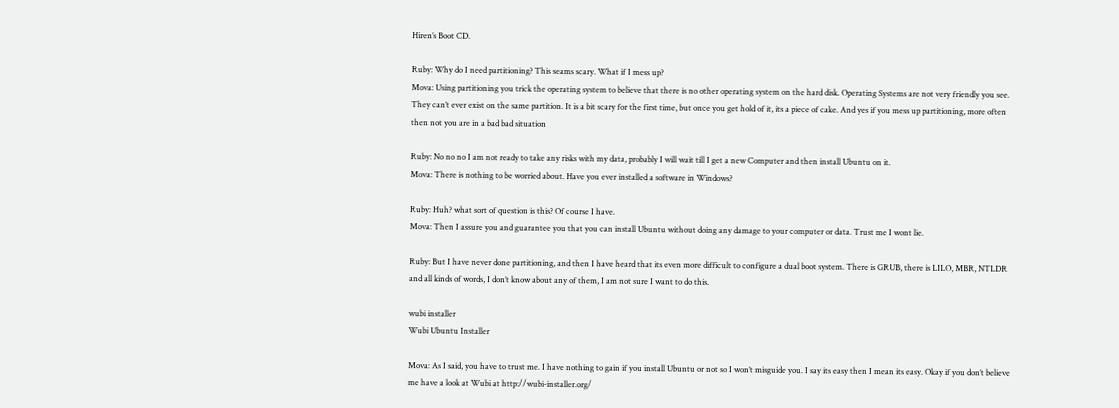Hiren’s Boot CD.

Ruby: Why do I need partitioning? This seams scary. What if I mess up?
Mova: Using partitioning you trick the operating system to believe that there is no other operating system on the hard disk. Operating Systems are not very friendly you see. They can’t ever exist on the same partition. It is a bit scary for the first time, but once you get hold of it, its a piece of cake. And yes if you mess up partitioning, more often then not you are in a bad bad situation

Ruby: No no no I am not ready to take any risks with my data, probably I will wait till I get a new Computer and then install Ubuntu on it.
Mova: There is nothing to be worried about. Have you ever installed a software in Windows?

Ruby: Huh? what sort of question is this? Of course I have.
Mova: Then I assure you and guarantee you that you can install Ubuntu without doing any damage to your computer or data. Trust me I wont lie.

Ruby: But I have never done partitioning, and then I have heard that its even more difficult to configure a dual boot system. There is GRUB, there is LILO, MBR, NTLDR and all kinds of words, I don’t know about any of them, I am not sure I want to do this.

wubi installer
Wubi Ubuntu Installer

Mova: As I said, you have to trust me. I have nothing to gain if you install Ubuntu or not so I won’t misguide you. I say its easy then I mean its easy. Okay if you don’t believe me have a look at Wubi at http://wubi-installer.org/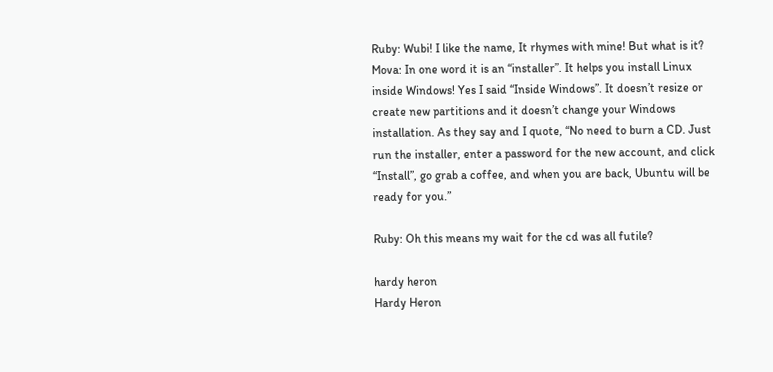Ruby: Wubi! I like the name, It rhymes with mine! But what is it?
Mova: In one word it is an “installer”. It helps you install Linux inside Windows! Yes I said “Inside Windows”. It doesn’t resize or create new partitions and it doesn’t change your Windows installation. As they say and I quote, “No need to burn a CD. Just run the installer, enter a password for the new account, and click “Install”, go grab a coffee, and when you are back, Ubuntu will be ready for you.”

Ruby: Oh this means my wait for the cd was all futile?

hardy heron
Hardy Heron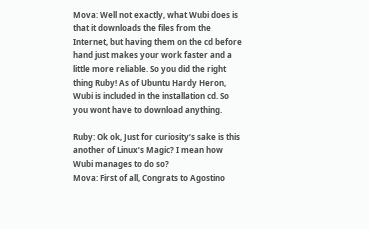Mova: Well not exactly, what Wubi does is that it downloads the files from the Internet, but having them on the cd before hand just makes your work faster and a little more reliable. So you did the right thing Ruby! As of Ubuntu Hardy Heron, Wubi is included in the installation cd. So you wont have to download anything.

Ruby: Ok ok, Just for curiosity’s sake is this another of Linux’s Magic? I mean how Wubi manages to do so?
Mova: First of all, Congrats to Agostino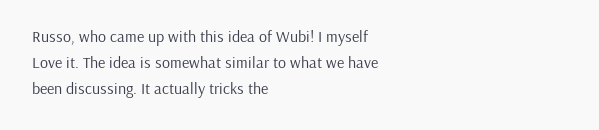Russo, who came up with this idea of Wubi! I myself Love it. The idea is somewhat similar to what we have been discussing. It actually tricks the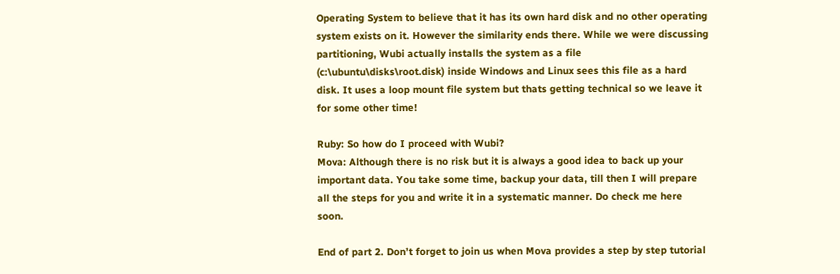Operating System to believe that it has its own hard disk and no other operating system exists on it. However the similarity ends there. While we were discussing partitioning, Wubi actually installs the system as a file (c:\ubuntu\disks\root.disk) inside Windows and Linux sees this file as a hard disk. It uses a loop mount file system but thats getting technical so we leave it for some other time!

Ruby: So how do I proceed with Wubi?
Mova: Although there is no risk but it is always a good idea to back up your important data. You take some time, backup your data, till then I will prepare all the steps for you and write it in a systematic manner. Do check me here soon.

End of part 2. Don’t forget to join us when Mova provides a step by step tutorial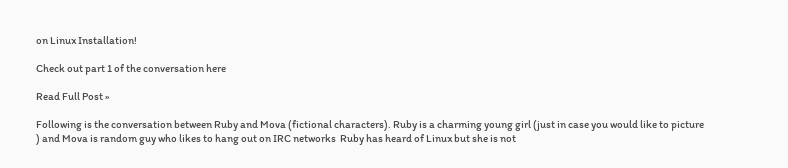on Linux Installation!

Check out part 1 of the conversation here

Read Full Post »

Following is the conversation between Ruby and Mova (fictional characters). Ruby is a charming young girl (just in case you would like to picture ) and Mova is random guy who likes to hang out on IRC networks  Ruby has heard of Linux but she is not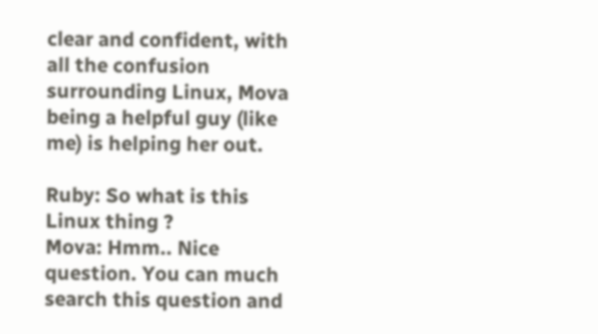clear and confident, with all the confusion surrounding Linux, Mova being a helpful guy (like me) is helping her out.

Ruby: So what is this Linux thing ?
Mova: Hmm.. Nice question. You can much search this question and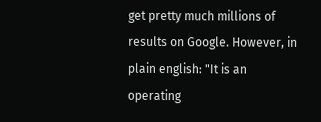get pretty much millions of results on Google. However, in plain english: "It is an operating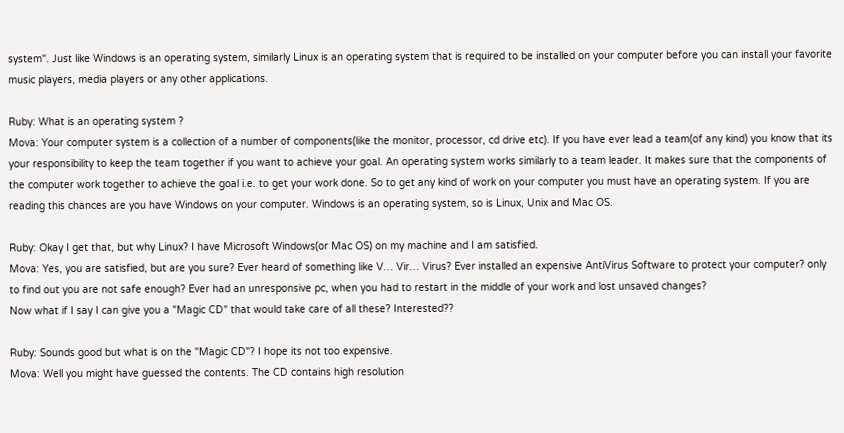system". Just like Windows is an operating system, similarly Linux is an operating system that is required to be installed on your computer before you can install your favorite music players, media players or any other applications.

Ruby: What is an operating system ?
Mova: Your computer system is a collection of a number of components(like the monitor, processor, cd drive etc). If you have ever lead a team(of any kind) you know that its your responsibility to keep the team together if you want to achieve your goal. An operating system works similarly to a team leader. It makes sure that the components of the computer work together to achieve the goal i.e. to get your work done. So to get any kind of work on your computer you must have an operating system. If you are reading this chances are you have Windows on your computer. Windows is an operating system, so is Linux, Unix and Mac OS.

Ruby: Okay I get that, but why Linux? I have Microsoft Windows(or Mac OS) on my machine and I am satisfied.
Mova: Yes, you are satisfied, but are you sure? Ever heard of something like V… Vir… Virus? Ever installed an expensive AntiVirus Software to protect your computer? only to find out you are not safe enough? Ever had an unresponsive pc, when you had to restart in the middle of your work and lost unsaved changes?
Now what if I say I can give you a "Magic CD" that would take care of all these? Interested??

Ruby: Sounds good but what is on the "Magic CD"? I hope its not too expensive.
Mova: Well you might have guessed the contents. The CD contains high resolution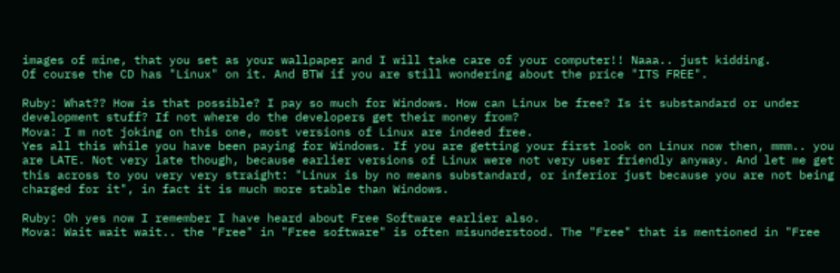images of mine, that you set as your wallpaper and I will take care of your computer!! Naaa.. just kidding.
Of course the CD has "Linux" on it. And BTW if you are still wondering about the price "ITS FREE".

Ruby: What?? How is that possible? I pay so much for Windows. How can Linux be free? Is it substandard or under development stuff? If not where do the developers get their money from?
Mova: I m not joking on this one, most versions of Linux are indeed free.
Yes all this while you have been paying for Windows. If you are getting your first look on Linux now then, mmm.. you are LATE. Not very late though, because earlier versions of Linux were not very user friendly anyway. And let me get this across to you very very straight: "Linux is by no means substandard, or inferior just because you are not being charged for it", in fact it is much more stable than Windows.

Ruby: Oh yes now I remember I have heard about Free Software earlier also.
Mova: Wait wait wait.. the "Free" in "Free software" is often misunderstood. The "Free" that is mentioned in "Free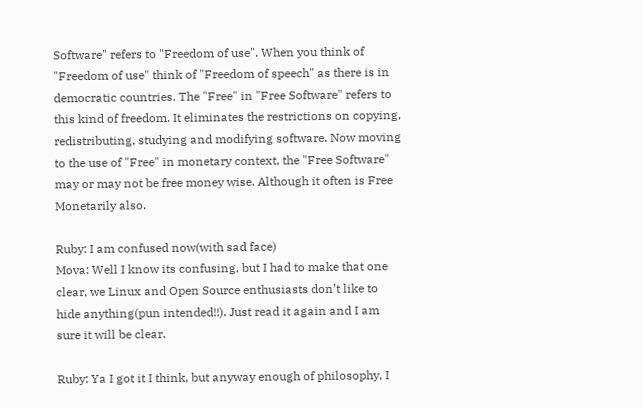Software" refers to "Freedom of use". When you think of "Freedom of use" think of "Freedom of speech" as there is in democratic countries. The "Free" in "Free Software" refers to this kind of freedom. It eliminates the restrictions on copying, redistributing, studying and modifying software. Now moving to the use of "Free" in monetary context, the "Free Software" may or may not be free money wise. Although it often is Free Monetarily also.

Ruby: I am confused now(with sad face)
Mova: Well I know its confusing, but I had to make that one clear, we Linux and Open Source enthusiasts don’t like to hide anything(pun intended!!). Just read it again and I am sure it will be clear.

Ruby: Ya I got it I think, but anyway enough of philosophy, I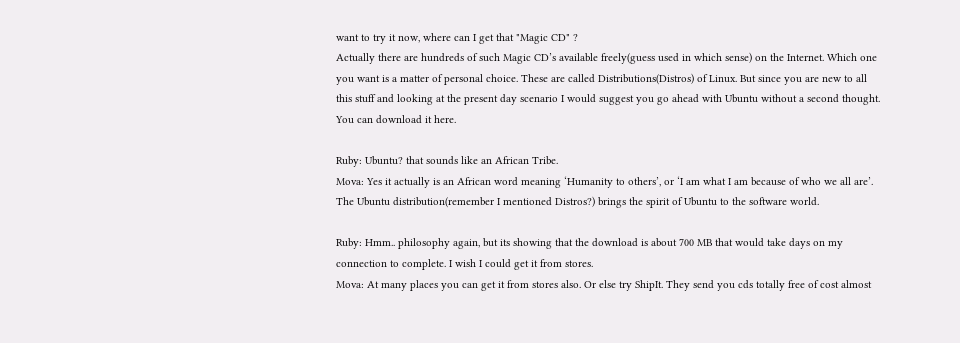want to try it now, where can I get that "Magic CD" ?
Actually there are hundreds of such Magic CD’s available freely(guess used in which sense) on the Internet. Which one you want is a matter of personal choice. These are called Distributions(Distros) of Linux. But since you are new to all this stuff and looking at the present day scenario I would suggest you go ahead with Ubuntu without a second thought. You can download it here.

Ruby: Ubuntu? that sounds like an African Tribe.
Mova: Yes it actually is an African word meaning ‘Humanity to others’, or ‘I am what I am because of who we all are’. The Ubuntu distribution(remember I mentioned Distros?) brings the spirit of Ubuntu to the software world.

Ruby: Hmm.. philosophy again, but its showing that the download is about 700 MB that would take days on my connection to complete. I wish I could get it from stores.
Mova: At many places you can get it from stores also. Or else try ShipIt. They send you cds totally free of cost almost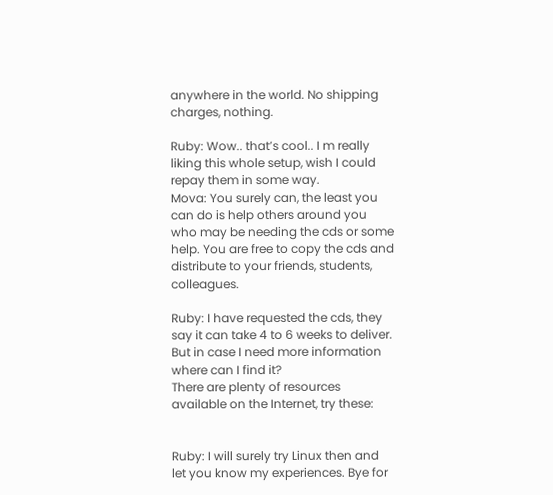anywhere in the world. No shipping charges, nothing.

Ruby: Wow.. that’s cool.. I m really liking this whole setup, wish I could repay them in some way.
Mova: You surely can, the least you can do is help others around you who may be needing the cds or some help. You are free to copy the cds and distribute to your friends, students, colleagues.

Ruby: I have requested the cds, they say it can take 4 to 6 weeks to deliver. But in case I need more information where can I find it?
There are plenty of resources available on the Internet, try these:


Ruby: I will surely try Linux then and let you know my experiences. Bye for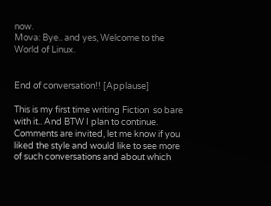now.
Mova: Bye.. and yes, Welcome to the World of Linux.


End of conversation!! [Applause]

This is my first time writing Fiction  so bare with it.. And BTW I plan to continue. Comments are invited, let me know if you liked the style and would like to see more of such conversations and about which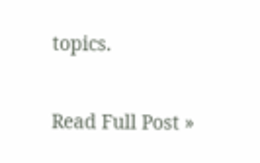topics.

Read Full Post »